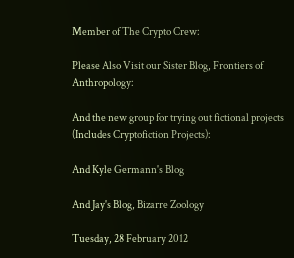Member of The Crypto Crew:

Please Also Visit our Sister Blog, Frontiers of Anthropology:

And the new group for trying out fictional projects (Includes Cryptofiction Projects):

And Kyle Germann's Blog

And Jay's Blog, Bizarre Zoology

Tuesday, 28 February 2012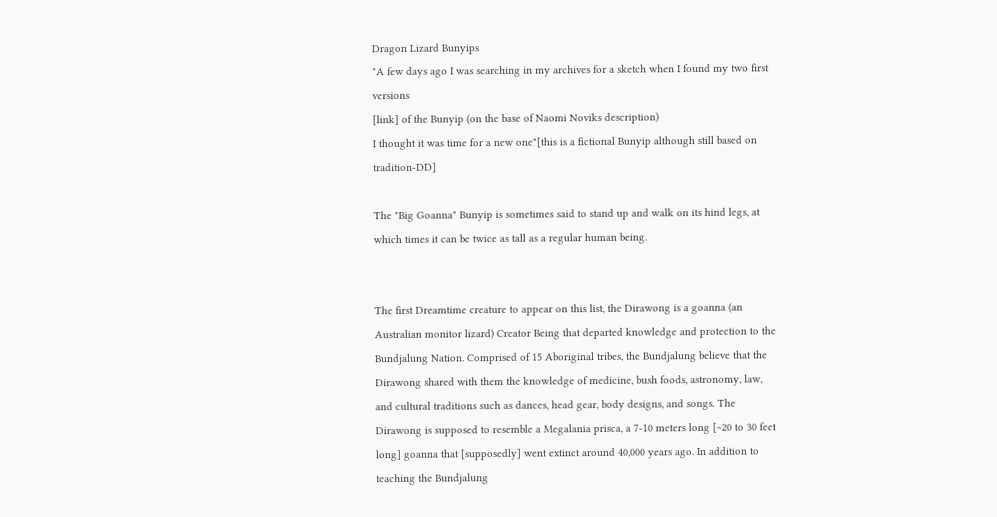Dragon Lizard Bunyips
"A few days ago I was searching in my archives for a sketch when I found my two first versions
[link] of the Bunyip (on the base of Naomi Noviks description)
I thought it was time for a new one"[this is a fictional Bunyip although still based on tradition-DD]

The "Big Goanna" Bunyip is sometimes said to stand up and walk on its hind legs, at which times it can be twice as tall as a regular human being.


The first Dreamtime creature to appear on this list, the Dirawong is a goanna (an Australian monitor lizard) Creator Being that departed knowledge and protection to the Bundjalung Nation. Comprised of 15 Aboriginal tribes, the Bundjalung believe that the Dirawong shared with them the knowledge of medicine, bush foods, astronomy, law, and cultural traditions such as dances, head gear, body designs, and songs. The Dirawong is supposed to resemble a Megalania prisca, a 7-10 meters long [~20 to 30 feet long] goanna that [supposedly] went extinct around 40,000 years ago. In addition to teaching the Bundjalung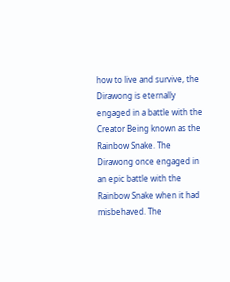how to live and survive, the Dirawong is eternally engaged in a battle with the Creator Being known as the Rainbow Snake. The Dirawong once engaged in an epic battle with the Rainbow Snake when it had misbehaved. The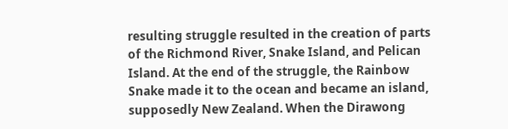resulting struggle resulted in the creation of parts of the Richmond River, Snake Island, and Pelican Island. At the end of the struggle, the Rainbow Snake made it to the ocean and became an island, supposedly New Zealand. When the Dirawong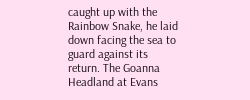caught up with the Rainbow Snake, he laid down facing the sea to guard against its return. The Goanna Headland at Evans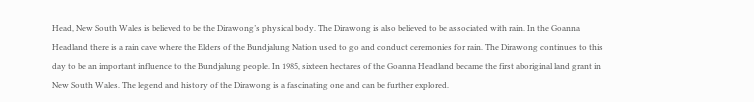Head, New South Wales is believed to be the Dirawong’s physical body. The Dirawong is also believed to be associated with rain. In the Goanna Headland there is a rain cave where the Elders of the Bundjalung Nation used to go and conduct ceremonies for rain. The Dirawong continues to this day to be an important influence to the Bundjalung people. In 1985, sixteen hectares of the Goanna Headland became the first aboriginal land grant in New South Wales. The legend and history of the Dirawong is a fascinating one and can be further explored.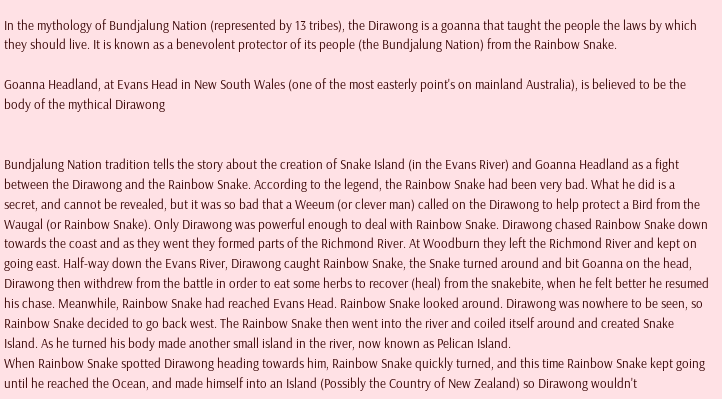In the mythology of Bundjalung Nation (represented by 13 tribes), the Dirawong is a goanna that taught the people the laws by which they should live. It is known as a benevolent protector of its people (the Bundjalung Nation) from the Rainbow Snake.

Goanna Headland, at Evans Head in New South Wales (one of the most easterly point's on mainland Australia), is believed to be the body of the mythical Dirawong


Bundjalung Nation tradition tells the story about the creation of Snake Island (in the Evans River) and Goanna Headland as a fight between the Dirawong and the Rainbow Snake. According to the legend, the Rainbow Snake had been very bad. What he did is a secret, and cannot be revealed, but it was so bad that a Weeum (or clever man) called on the Dirawong to help protect a Bird from the Waugal (or Rainbow Snake). Only Dirawong was powerful enough to deal with Rainbow Snake. Dirawong chased Rainbow Snake down towards the coast and as they went they formed parts of the Richmond River. At Woodburn they left the Richmond River and kept on going east. Half-way down the Evans River, Dirawong caught Rainbow Snake, the Snake turned around and bit Goanna on the head, Dirawong then withdrew from the battle in order to eat some herbs to recover (heal) from the snakebite, when he felt better he resumed his chase. Meanwhile, Rainbow Snake had reached Evans Head. Rainbow Snake looked around. Dirawong was nowhere to be seen, so Rainbow Snake decided to go back west. The Rainbow Snake then went into the river and coiled itself around and created Snake Island. As he turned his body made another small island in the river, now known as Pelican Island.
When Rainbow Snake spotted Dirawong heading towards him, Rainbow Snake quickly turned, and this time Rainbow Snake kept going until he reached the Ocean, and made himself into an Island (Possibly the Country of New Zealand) so Dirawong wouldn't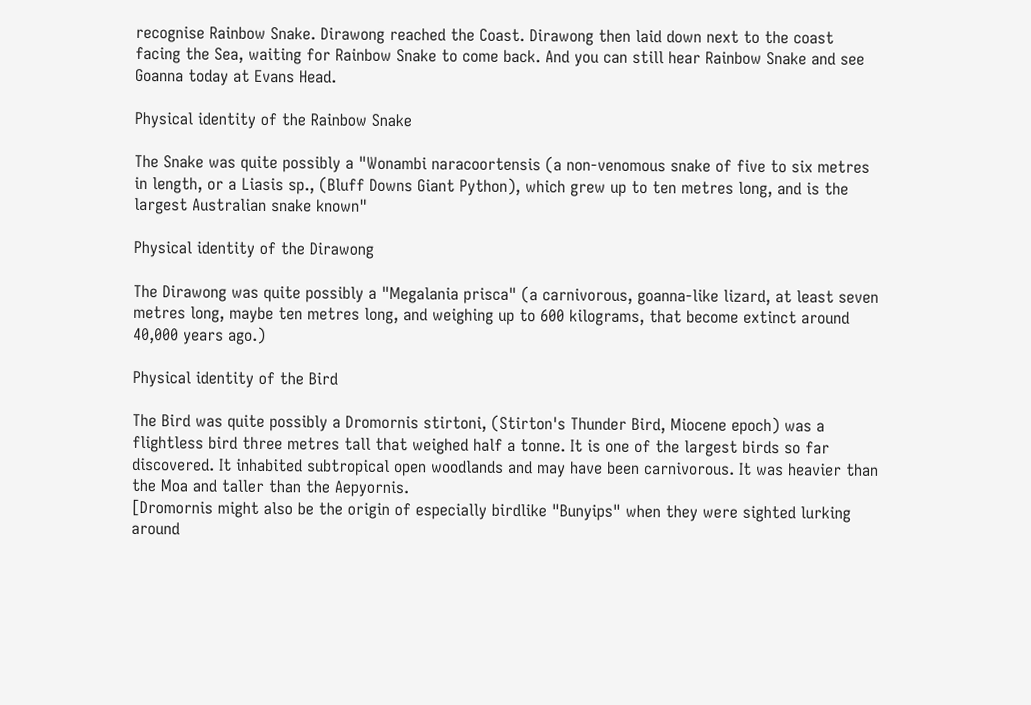recognise Rainbow Snake. Dirawong reached the Coast. Dirawong then laid down next to the coast facing the Sea, waiting for Rainbow Snake to come back. And you can still hear Rainbow Snake and see Goanna today at Evans Head.

Physical identity of the Rainbow Snake

The Snake was quite possibly a "Wonambi naracoortensis (a non-venomous snake of five to six metres in length, or a Liasis sp., (Bluff Downs Giant Python), which grew up to ten metres long, and is the largest Australian snake known"

Physical identity of the Dirawong

The Dirawong was quite possibly a "Megalania prisca" (a carnivorous, goanna-like lizard, at least seven metres long, maybe ten metres long, and weighing up to 600 kilograms, that become extinct around 40,000 years ago.)

Physical identity of the Bird

The Bird was quite possibly a Dromornis stirtoni, (Stirton's Thunder Bird, Miocene epoch) was a flightless bird three metres tall that weighed half a tonne. It is one of the largest birds so far discovered. It inhabited subtropical open woodlands and may have been carnivorous. It was heavier than the Moa and taller than the Aepyornis.
[Dromornis might also be the origin of especially birdlike "Bunyips" when they were sighted lurking around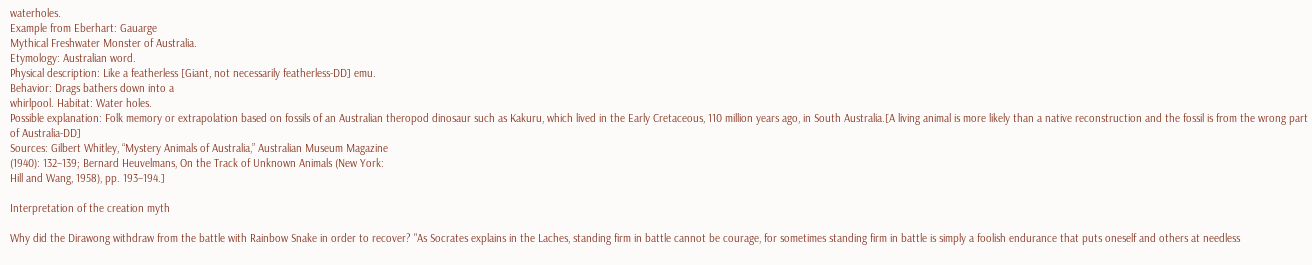waterholes.
Example from Eberhart: Gauarge
Mythical Freshwater Monster of Australia.
Etymology: Australian word.
Physical description: Like a featherless [Giant, not necessarily featherless-DD] emu.
Behavior: Drags bathers down into a
whirlpool. Habitat: Water holes.
Possible explanation: Folk memory or extrapolation based on fossils of an Australian theropod dinosaur such as Kakuru, which lived in the Early Cretaceous, 110 million years ago, in South Australia.[A living animal is more likely than a native reconstruction and the fossil is from the wrong part of Australia-DD]
Sources: Gilbert Whitley, “Mystery Animals of Australia,” Australian Museum Magazine
(1940): 132–139; Bernard Heuvelmans, On the Track of Unknown Animals (New York:
Hill and Wang, 1958), pp. 193–194.]

Interpretation of the creation myth

Why did the Dirawong withdraw from the battle with Rainbow Snake in order to recover? "As Socrates explains in the Laches, standing firm in battle cannot be courage, for sometimes standing firm in battle is simply a foolish endurance that puts oneself and others at needless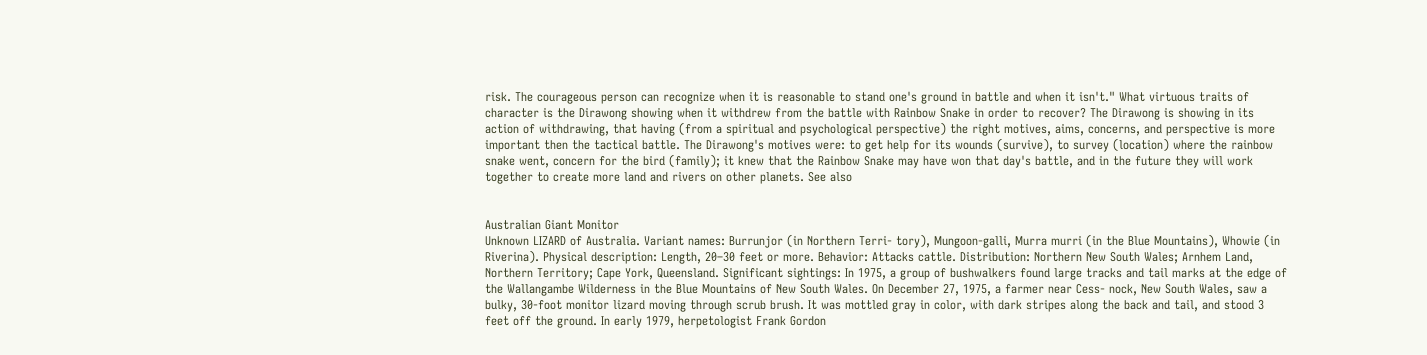risk. The courageous person can recognize when it is reasonable to stand one's ground in battle and when it isn't." What virtuous traits of character is the Dirawong showing when it withdrew from the battle with Rainbow Snake in order to recover? The Dirawong is showing in its action of withdrawing, that having (from a spiritual and psychological perspective) the right motives, aims, concerns, and perspective is more important then the tactical battle. The Dirawong's motives were: to get help for its wounds (survive), to survey (location) where the rainbow snake went, concern for the bird (family); it knew that the Rainbow Snake may have won that day's battle, and in the future they will work together to create more land and rivers on other planets. See also


Australian Giant Monitor
Unknown LIZARD of Australia. Variant names: Burrunjor (in Northern Terri- tory), Mungoon-galli, Murra murri (in the Blue Mountains), Whowie (in Riverina). Physical description: Length, 20–30 feet or more. Behavior: Attacks cattle. Distribution: Northern New South Wales; Arnhem Land, Northern Territory; Cape York, Queensland. Significant sightings: In 1975, a group of bushwalkers found large tracks and tail marks at the edge of the Wallangambe Wilderness in the Blue Mountains of New South Wales. On December 27, 1975, a farmer near Cess- nock, New South Wales, saw a bulky, 30-foot monitor lizard moving through scrub brush. It was mottled gray in color, with dark stripes along the back and tail, and stood 3 feet off the ground. In early 1979, herpetologist Frank Gordon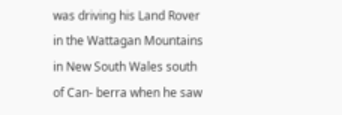was driving his Land Rover in the Wattagan Mountains in New South Wales south of Can- berra when he saw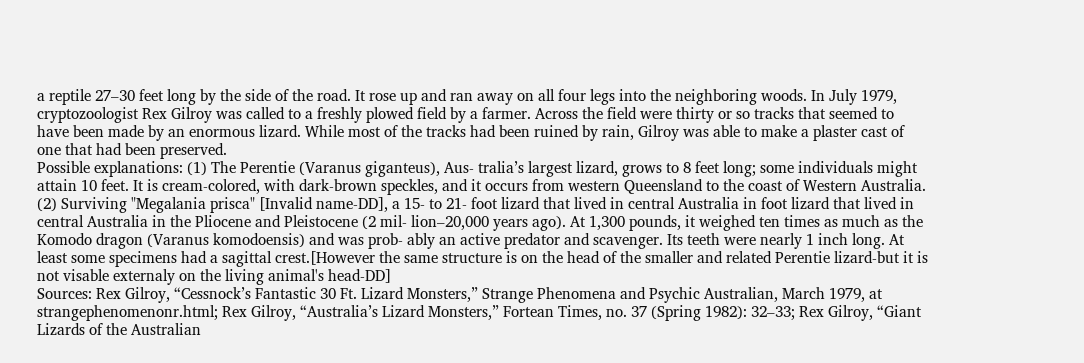a reptile 27–30 feet long by the side of the road. It rose up and ran away on all four legs into the neighboring woods. In July 1979, cryptozoologist Rex Gilroy was called to a freshly plowed field by a farmer. Across the field were thirty or so tracks that seemed to have been made by an enormous lizard. While most of the tracks had been ruined by rain, Gilroy was able to make a plaster cast of one that had been preserved.
Possible explanations: (1) The Perentie (Varanus giganteus), Aus- tralia’s largest lizard, grows to 8 feet long; some individuals might attain 10 feet. It is cream-colored, with dark-brown speckles, and it occurs from western Queensland to the coast of Western Australia. (2) Surviving "Megalania prisca" [Invalid name-DD], a 15- to 21- foot lizard that lived in central Australia in foot lizard that lived in central Australia in the Pliocene and Pleistocene (2 mil- lion–20,000 years ago). At 1,300 pounds, it weighed ten times as much as the Komodo dragon (Varanus komodoensis) and was prob- ably an active predator and scavenger. Its teeth were nearly 1 inch long. At least some specimens had a sagittal crest.[However the same structure is on the head of the smaller and related Perentie lizard-but it is not visable externaly on the living animal's head-DD]
Sources: Rex Gilroy, “Cessnock’s Fantastic 30 Ft. Lizard Monsters,” Strange Phenomena and Psychic Australian, March 1979, at strangephenomenonr.html; Rex Gilroy, “Australia’s Lizard Monsters,” Fortean Times, no. 37 (Spring 1982): 32–33; Rex Gilroy, “Giant Lizards of the Australian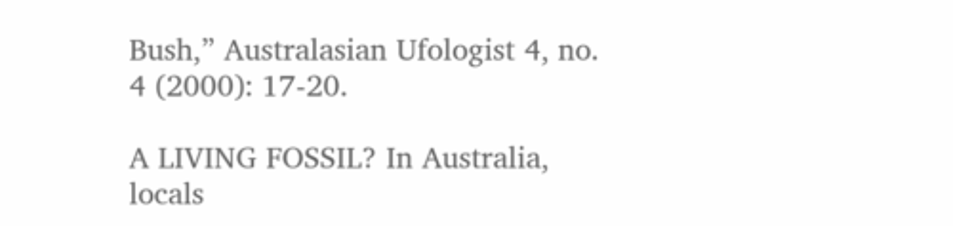Bush,” Australasian Ufologist 4, no. 4 (2000): 17-20.

A LIVING FOSSIL? In Australia, locals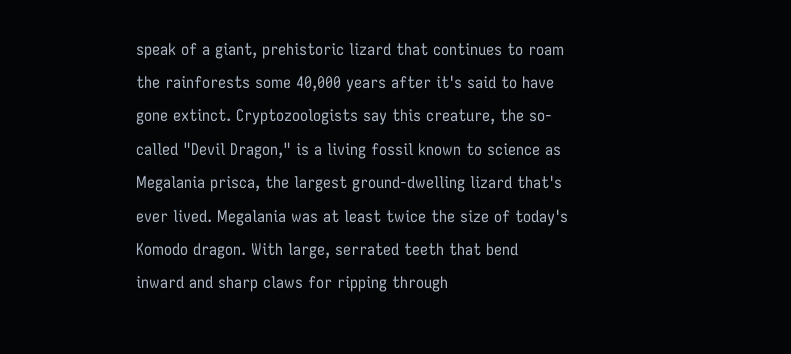speak of a giant, prehistoric lizard that continues to roam the rainforests some 40,000 years after it's said to have gone extinct. Cryptozoologists say this creature, the so-called "Devil Dragon," is a living fossil known to science as Megalania prisca, the largest ground-dwelling lizard that's ever lived. Megalania was at least twice the size of today's Komodo dragon. With large, serrated teeth that bend inward and sharp claws for ripping through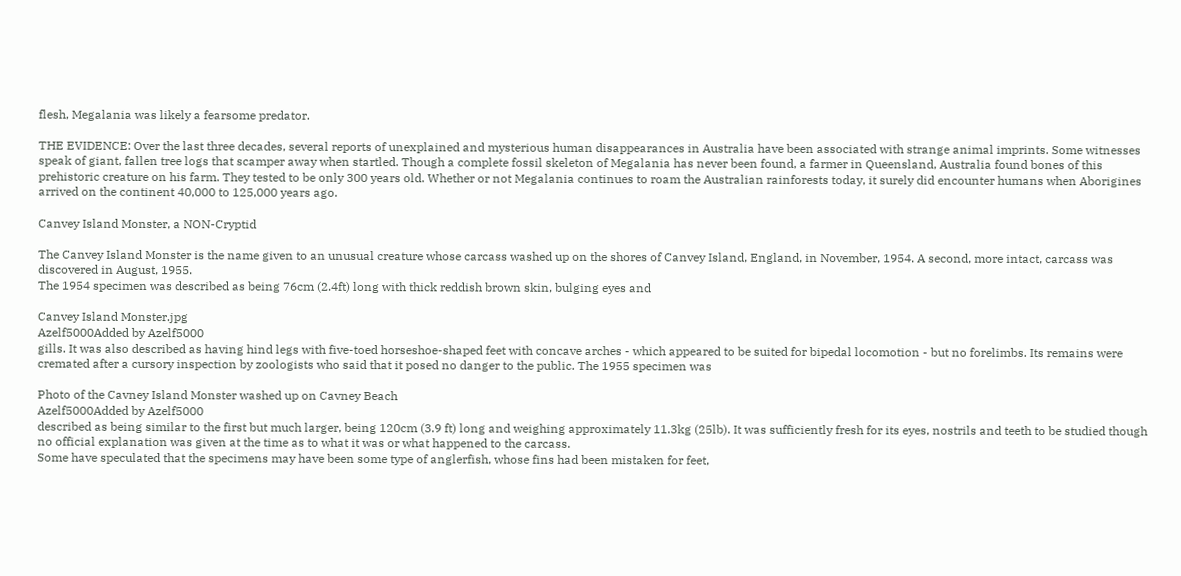flesh, Megalania was likely a fearsome predator.

THE EVIDENCE: Over the last three decades, several reports of unexplained and mysterious human disappearances in Australia have been associated with strange animal imprints. Some witnesses speak of giant, fallen tree logs that scamper away when startled. Though a complete fossil skeleton of Megalania has never been found, a farmer in Queensland, Australia found bones of this prehistoric creature on his farm. They tested to be only 300 years old. Whether or not Megalania continues to roam the Australian rainforests today, it surely did encounter humans when Aborigines arrived on the continent 40,000 to 125,000 years ago.

Canvey Island Monster, a NON-Cryptid

The Canvey Island Monster is the name given to an unusual creature whose carcass washed up on the shores of Canvey Island, England, in November, 1954. A second, more intact, carcass was discovered in August, 1955.
The 1954 specimen was described as being 76cm (2.4ft) long with thick reddish brown skin, bulging eyes and

Canvey Island Monster.jpg
Azelf5000Added by Azelf5000
gills. It was also described as having hind legs with five-toed horseshoe-shaped feet with concave arches - which appeared to be suited for bipedal locomotion - but no forelimbs. Its remains were cremated after a cursory inspection by zoologists who said that it posed no danger to the public. The 1955 specimen was

Photo of the Cavney Island Monster washed up on Cavney Beach
Azelf5000Added by Azelf5000
described as being similar to the first but much larger, being 120cm (3.9 ft) long and weighing approximately 11.3kg (25lb). It was sufficiently fresh for its eyes, nostrils and teeth to be studied though no official explanation was given at the time as to what it was or what happened to the carcass.
Some have speculated that the specimens may have been some type of anglerfish, whose fins had been mistaken for feet,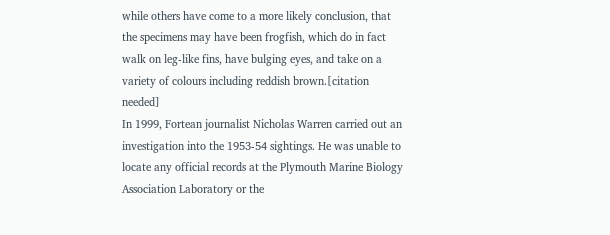while others have come to a more likely conclusion, that the specimens may have been frogfish, which do in fact walk on leg-like fins, have bulging eyes, and take on a variety of colours including reddish brown.[citation needed]
In 1999, Fortean journalist Nicholas Warren carried out an investigation into the 1953-54 sightings. He was unable to locate any official records at the Plymouth Marine Biology Association Laboratory or the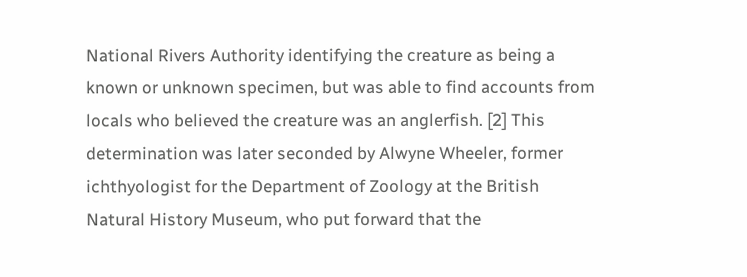National Rivers Authority identifying the creature as being a known or unknown specimen, but was able to find accounts from locals who believed the creature was an anglerfish. [2] This determination was later seconded by Alwyne Wheeler, former ichthyologist for the Department of Zoology at the British Natural History Museum, who put forward that the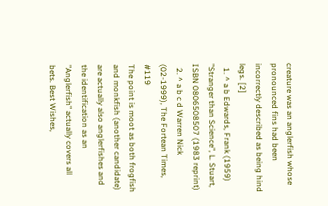creature was an anglerfish whose pronounced fins had been incorrectly described as being hind legs. [2]
  1. ^ a b Edwards, Frank (1959) "Stranger than Science", L. Stuart, ISBN 0806508507 (1983 reprint)
  2. ^ a b c d Warren Nick (02-1999), The Fortean Times, #119
The point is moot as both frogfish and monkfish (another candidate) are actually also anglerfishes and the identification as an "Anglerfish" actually covers all bets. Best Wishes,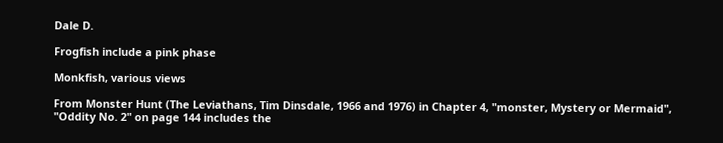Dale D.

Frogfish include a pink phase

Monkfish, various views

From Monster Hunt (The Leviathans, Tim Dinsdale, 1966 and 1976) in Chapter 4, "monster, Mystery or Mermaid", "Oddity No. 2" on page 144 includes the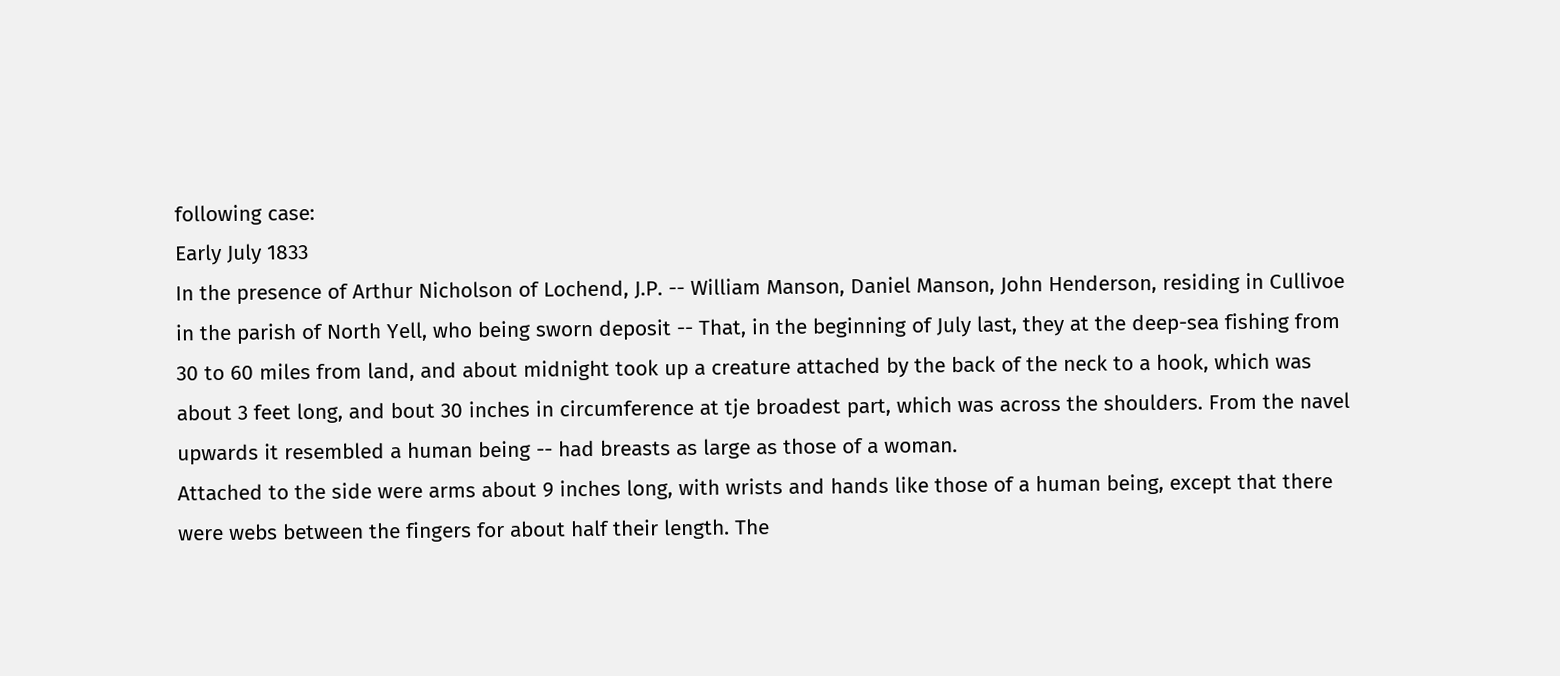following case:
Early July 1833
In the presence of Arthur Nicholson of Lochend, J.P. -- William Manson, Daniel Manson, John Henderson, residing in Cullivoe in the parish of North Yell, who being sworn deposit -- That, in the beginning of July last, they at the deep-sea fishing from 30 to 60 miles from land, and about midnight took up a creature attached by the back of the neck to a hook, which was about 3 feet long, and bout 30 inches in circumference at tje broadest part, which was across the shoulders. From the navel upwards it resembled a human being -- had breasts as large as those of a woman.
Attached to the side were arms about 9 inches long, with wrists and hands like those of a human being, except that there were webs between the fingers for about half their length. The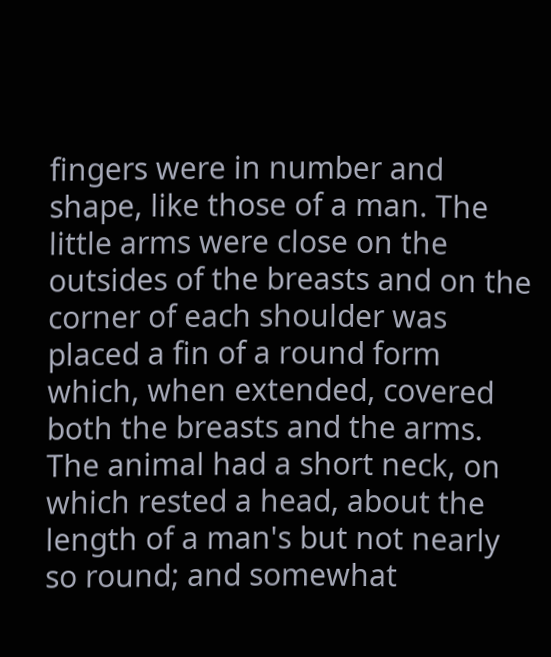fingers were in number and shape, like those of a man. The little arms were close on the outsides of the breasts and on the corner of each shoulder was placed a fin of a round form which, when extended, covered both the breasts and the arms.
The animal had a short neck, on which rested a head, about the length of a man's but not nearly so round; and somewhat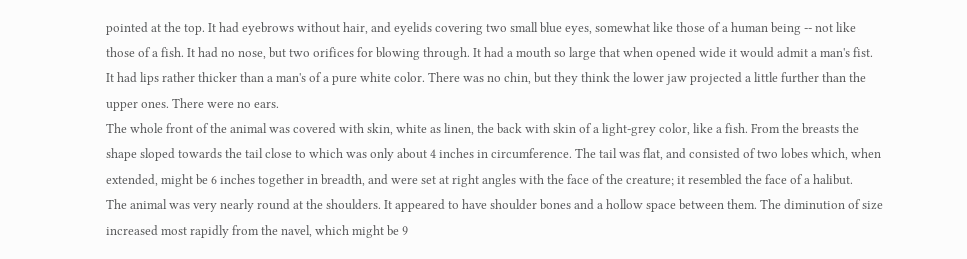pointed at the top. It had eyebrows without hair, and eyelids covering two small blue eyes, somewhat like those of a human being -- not like those of a fish. It had no nose, but two orifices for blowing through. It had a mouth so large that when opened wide it would admit a man's fist. It had lips rather thicker than a man's of a pure white color. There was no chin, but they think the lower jaw projected a little further than the upper ones. There were no ears.
The whole front of the animal was covered with skin, white as linen, the back with skin of a light-grey color, like a fish. From the breasts the shape sloped towards the tail close to which was only about 4 inches in circumference. The tail was flat, and consisted of two lobes which, when extended, might be 6 inches together in breadth, and were set at right angles with the face of the creature; it resembled the face of a halibut.
The animal was very nearly round at the shoulders. It appeared to have shoulder bones and a hollow space between them. The diminution of size increased most rapidly from the navel, which might be 9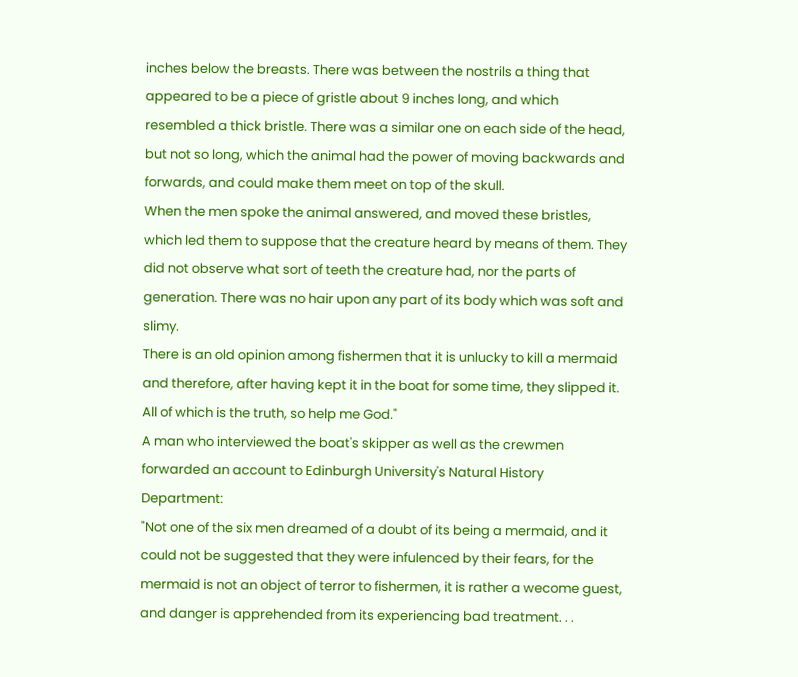inches below the breasts. There was between the nostrils a thing that appeared to be a piece of gristle about 9 inches long, and which resembled a thick bristle. There was a similar one on each side of the head, but not so long, which the animal had the power of moving backwards and forwards, and could make them meet on top of the skull.
When the men spoke the animal answered, and moved these bristles, which led them to suppose that the creature heard by means of them. They did not observe what sort of teeth the creature had, nor the parts of generation. There was no hair upon any part of its body which was soft and slimy.
There is an old opinion among fishermen that it is unlucky to kill a mermaid and therefore, after having kept it in the boat for some time, they slipped it.
All of which is the truth, so help me God."
A man who interviewed the boat's skipper as well as the crewmen forwarded an account to Edinburgh University's Natural History Department:
"Not one of the six men dreamed of a doubt of its being a mermaid, and it could not be suggested that they were infulenced by their fears, for the mermaid is not an object of terror to fishermen, it is rather a wecome guest, and danger is apprehended from its experiencing bad treatment. . .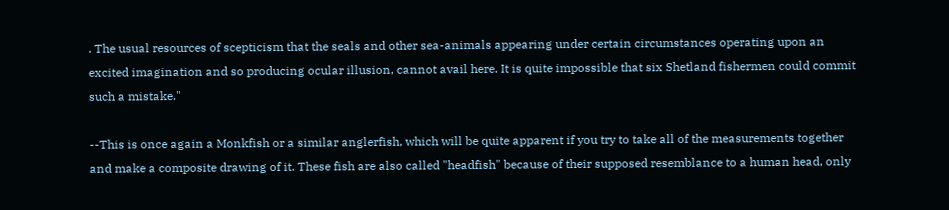. The usual resources of scepticism that the seals and other sea-animals appearing under certain circumstances operating upon an excited imagination and so producing ocular illusion, cannot avail here. It is quite impossible that six Shetland fishermen could commit such a mistake."

--This is once again a Monkfish or a similar anglerfish, which will be quite apparent if you try to take all of the measurements together and make a composite drawing of it. These fish are also called "headfish" because of their supposed resemblance to a human head, only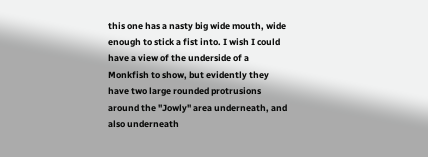this one has a nasty big wide mouth, wide enough to stick a fist into. I wish I could have a view of the underside of a Monkfish to show, but evidently they have two large rounded protrusions around the "Jowly" area underneath, and also underneath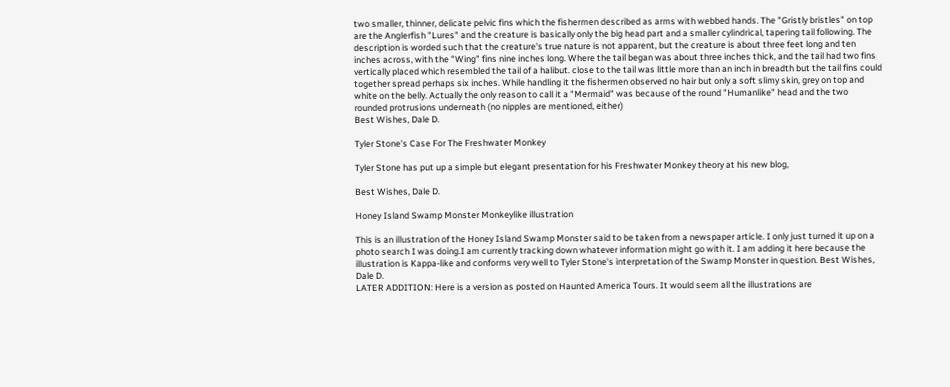two smaller, thinner, delicate pelvic fins which the fishermen described as arms with webbed hands. The "Gristly bristles" on top are the Anglerfish "Lures" and the creature is basically only the big head part and a smaller cylindrical, tapering tail following. The description is worded such that the creature's true nature is not apparent, but the creature is about three feet long and ten inches across, with the "Wing" fins nine inches long. Where the tail began was about three inches thick, and the tail had two fins vertically placed which resembled the tail of a halibut. close to the tail was little more than an inch in breadth but the tail fins could together spread perhaps six inches. While handling it the fishermen observed no hair but only a soft slimy skin, grey on top and white on the belly. Actually the only reason to call it a "Mermaid" was because of the round "Humanlike" head and the two rounded protrusions underneath (no nipples are mentioned, either)
Best Wishes, Dale D.

Tyler Stone's Case For The Freshwater Monkey

Tyler Stone has put up a simple but elegant presentation for his Freshwater Monkey theory at his new blog,

Best Wishes, Dale D.

Honey Island Swamp Monster Monkeylike illustration

This is an illustration of the Honey Island Swamp Monster said to be taken from a newspaper article. I only just turned it up on a photo search I was doing.I am currently tracking down whatever information might go with it. I am adding it here because the illustration is Kappa-like and conforms very well to Tyler Stone's interpretation of the Swamp Monster in question. Best Wishes, Dale D.
LATER ADDITION: Here is a version as posted on Haunted America Tours. It would seem all the illustrations are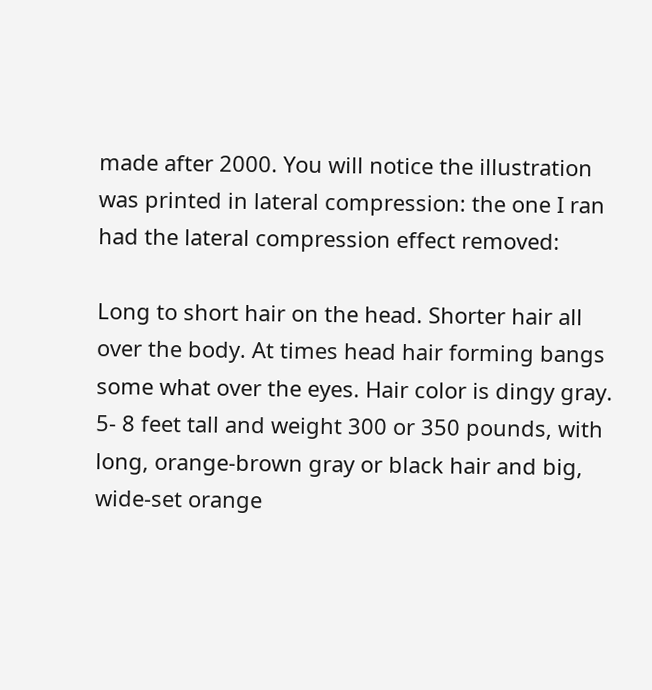made after 2000. You will notice the illustration was printed in lateral compression: the one I ran had the lateral compression effect removed:

Long to short hair on the head. Shorter hair all over the body. At times head hair forming bangs some what over the eyes. Hair color is dingy gray. 5- 8 feet tall and weight 300 or 350 pounds, with long, orange-brown gray or black hair and big, wide-set orange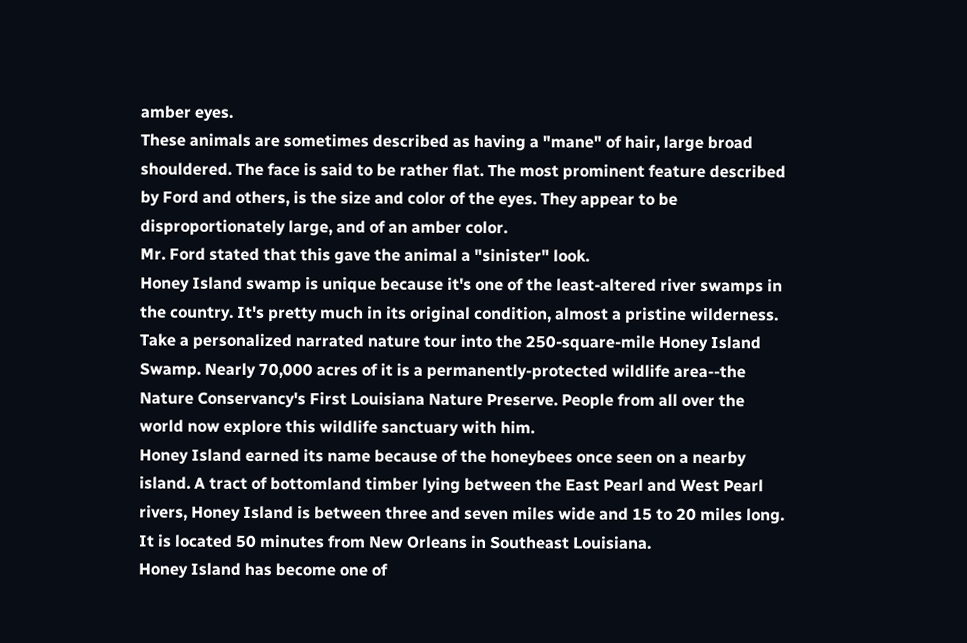amber eyes.
These animals are sometimes described as having a "mane" of hair, large broad shouldered. The face is said to be rather flat. The most prominent feature described by Ford and others, is the size and color of the eyes. They appear to be disproportionately large, and of an amber color.
Mr. Ford stated that this gave the animal a "sinister" look.
Honey Island swamp is unique because it's one of the least-altered river swamps in the country. It's pretty much in its original condition, almost a pristine wilderness. Take a personalized narrated nature tour into the 250-square-mile Honey Island Swamp. Nearly 70,000 acres of it is a permanently-protected wildlife area--the Nature Conservancy's First Louisiana Nature Preserve. People from all over the world now explore this wildlife sanctuary with him.
Honey Island earned its name because of the honeybees once seen on a nearby island. A tract of bottomland timber lying between the East Pearl and West Pearl rivers, Honey Island is between three and seven miles wide and 15 to 20 miles long. It is located 50 minutes from New Orleans in Southeast Louisiana.
Honey Island has become one of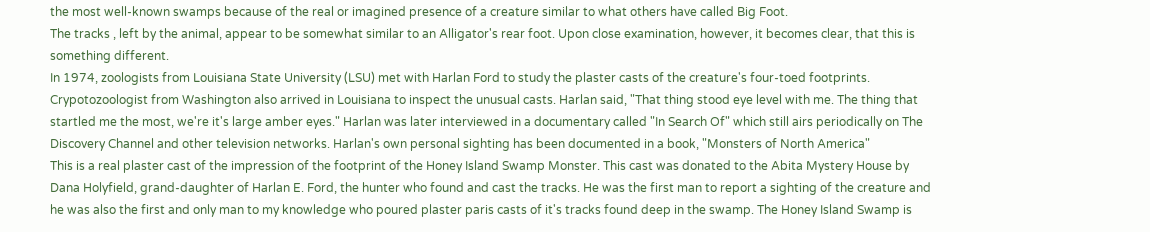the most well-known swamps because of the real or imagined presence of a creature similar to what others have called Big Foot.
The tracks , left by the animal, appear to be somewhat similar to an Alligator's rear foot. Upon close examination, however, it becomes clear, that this is something different.
In 1974, zoologists from Louisiana State University (LSU) met with Harlan Ford to study the plaster casts of the creature's four-toed footprints. Crypotozoologist from Washington also arrived in Louisiana to inspect the unusual casts. Harlan said, "That thing stood eye level with me. The thing that startled me the most, we're it's large amber eyes." Harlan was later interviewed in a documentary called "In Search Of" which still airs periodically on The Discovery Channel and other television networks. Harlan's own personal sighting has been documented in a book, "Monsters of North America"
This is a real plaster cast of the impression of the footprint of the Honey Island Swamp Monster. This cast was donated to the Abita Mystery House by Dana Holyfield, grand-daughter of Harlan E. Ford, the hunter who found and cast the tracks. He was the first man to report a sighting of the creature and he was also the first and only man to my knowledge who poured plaster paris casts of it's tracks found deep in the swamp. The Honey Island Swamp is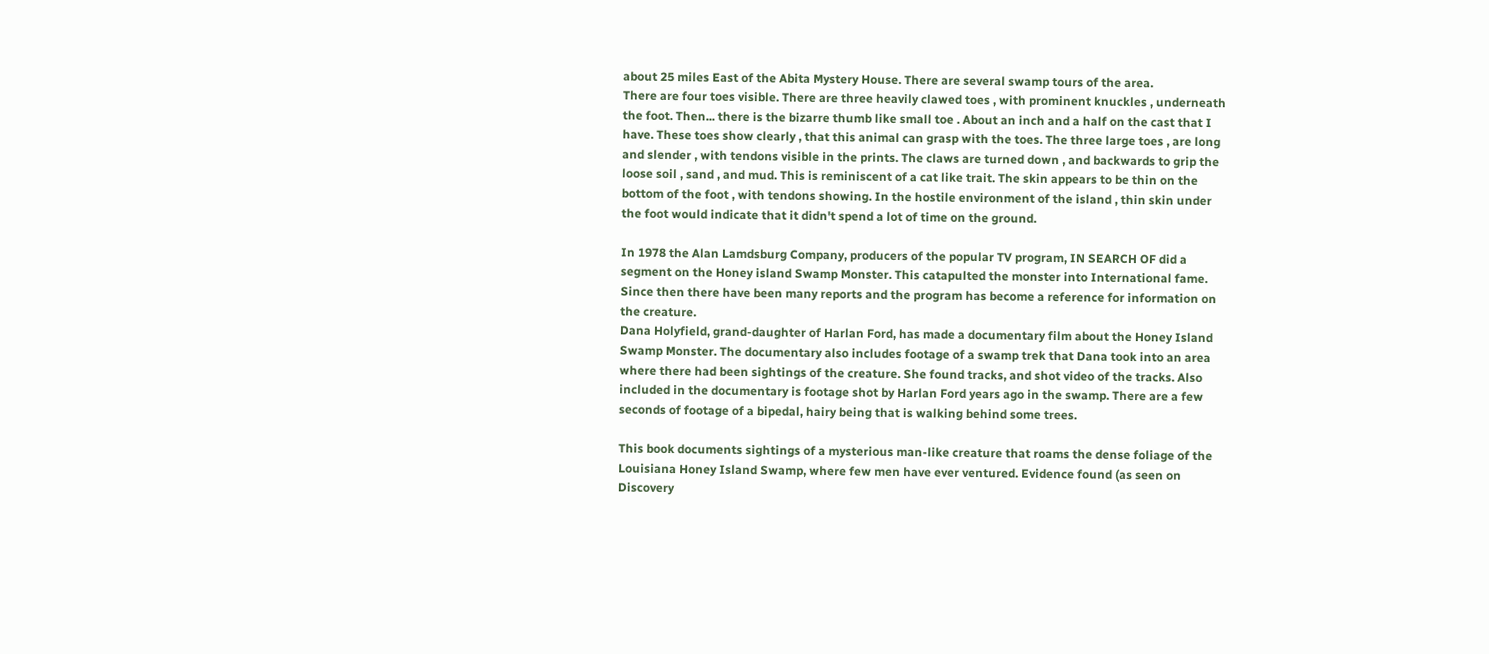about 25 miles East of the Abita Mystery House. There are several swamp tours of the area.
There are four toes visible. There are three heavily clawed toes , with prominent knuckles , underneath the foot. Then... there is the bizarre thumb like small toe . About an inch and a half on the cast that I have. These toes show clearly , that this animal can grasp with the toes. The three large toes , are long and slender , with tendons visible in the prints. The claws are turned down , and backwards to grip the loose soil , sand , and mud. This is reminiscent of a cat like trait. The skin appears to be thin on the bottom of the foot , with tendons showing. In the hostile environment of the island , thin skin under the foot would indicate that it didn't spend a lot of time on the ground.

In 1978 the Alan Lamdsburg Company, producers of the popular TV program, IN SEARCH OF did a segment on the Honey island Swamp Monster. This catapulted the monster into International fame. Since then there have been many reports and the program has become a reference for information on the creature.
Dana Holyfield, grand-daughter of Harlan Ford, has made a documentary film about the Honey Island Swamp Monster. The documentary also includes footage of a swamp trek that Dana took into an area where there had been sightings of the creature. She found tracks, and shot video of the tracks. Also included in the documentary is footage shot by Harlan Ford years ago in the swamp. There are a few seconds of footage of a bipedal, hairy being that is walking behind some trees.

This book documents sightings of a mysterious man-like creature that roams the dense foliage of the Louisiana Honey Island Swamp, where few men have ever ventured. Evidence found (as seen on Discovery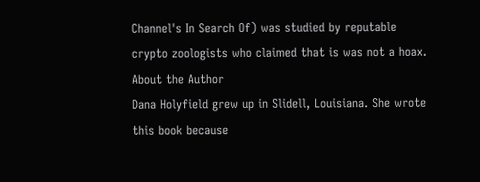Channel's In Search Of) was studied by reputable crypto zoologists who claimed that is was not a hoax.
About the Author
Dana Holyfield grew up in Slidell, Louisiana. She wrote this book because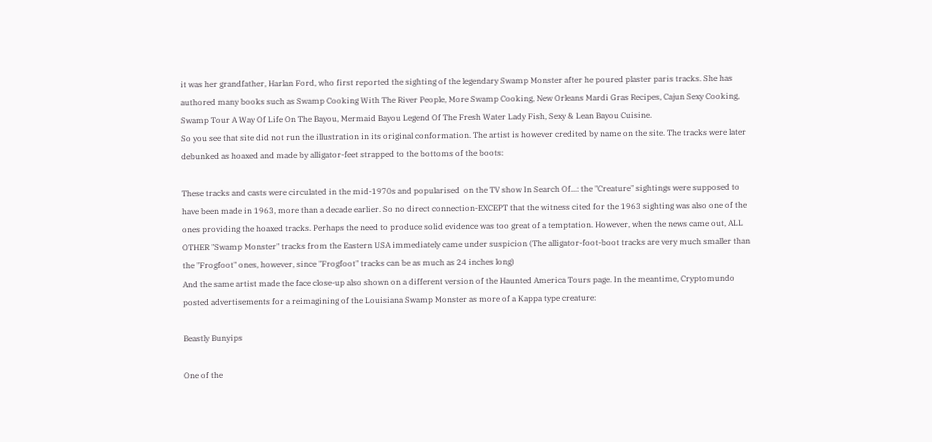it was her grandfather, Harlan Ford, who first reported the sighting of the legendary Swamp Monster after he poured plaster paris tracks. She has authored many books such as Swamp Cooking With The River People, More Swamp Cooking, New Orleans Mardi Gras Recipes, Cajun Sexy Cooking, Swamp Tour A Way Of Life On The Bayou, Mermaid Bayou Legend Of The Fresh Water Lady Fish, Sexy & Lean Bayou Cuisine.
So you see that site did not run the illustration in its original conformation. The artist is however credited by name on the site. The tracks were later debunked as hoaxed and made by alligator-feet strapped to the bottoms of the boots:

These tracks and casts were circulated in the mid-1970s and popularised  on the TV show In Search Of...: the "Creature" sightings were supposed to have been made in 1963, more than a decade earlier. So no direct connection-EXCEPT that the witness cited for the 1963 sighting was also one of the ones providing the hoaxed tracks. Perhaps the need to produce solid evidence was too great of a temptation. However, when the news came out, ALL OTHER "Swamp Monster" tracks from the Eastern USA immediately came under suspicion (The alligator-foot-boot tracks are very much smaller than the "Frogfoot" ones, however, since "Frogfoot" tracks can be as much as 24 inches long)
And the same artist made the face close-up also shown on a different version of the Haunted America Tours page. In the meantime, Cryptomundo posted advertisements for a reimagining of the Louisiana Swamp Monster as more of a Kappa type creature:

Beastly Bunyips

One of the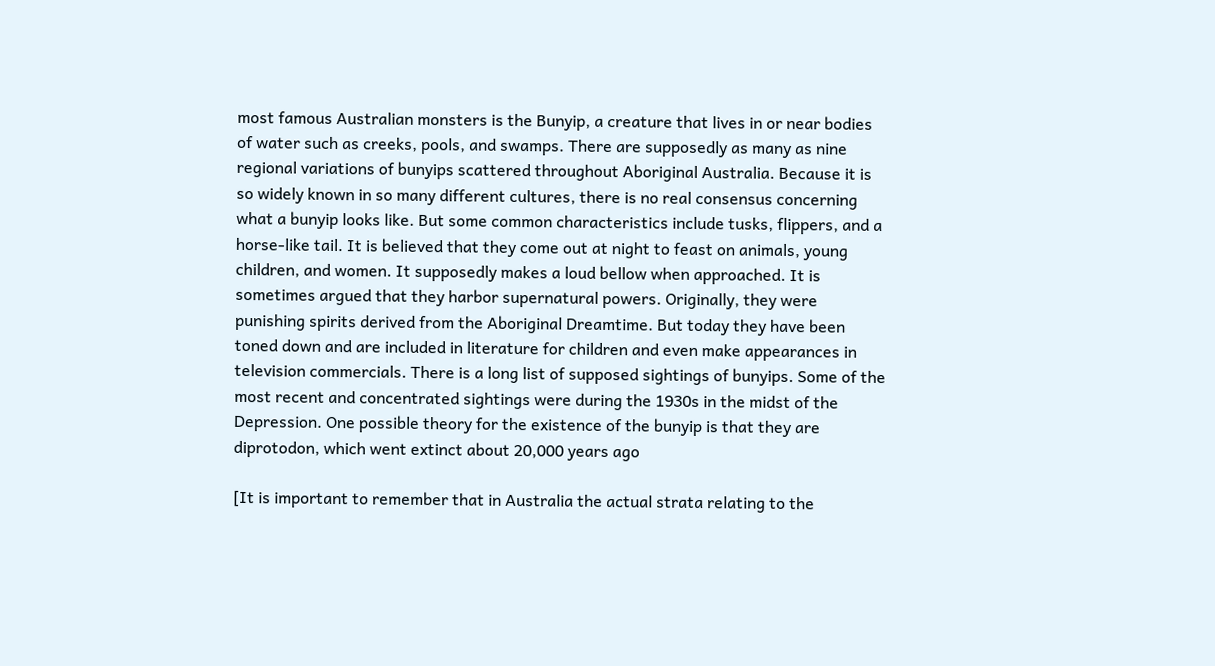most famous Australian monsters is the Bunyip, a creature that lives in or near bodies of water such as creeks, pools, and swamps. There are supposedly as many as nine regional variations of bunyips scattered throughout Aboriginal Australia. Because it is so widely known in so many different cultures, there is no real consensus concerning what a bunyip looks like. But some common characteristics include tusks, flippers, and a horse-like tail. It is believed that they come out at night to feast on animals, young children, and women. It supposedly makes a loud bellow when approached. It is sometimes argued that they harbor supernatural powers. Originally, they were punishing spirits derived from the Aboriginal Dreamtime. But today they have been toned down and are included in literature for children and even make appearances in television commercials. There is a long list of supposed sightings of bunyips. Some of the most recent and concentrated sightings were during the 1930s in the midst of the Depression. One possible theory for the existence of the bunyip is that they are diprotodon, which went extinct about 20,000 years ago

[It is important to remember that in Australia the actual strata relating to the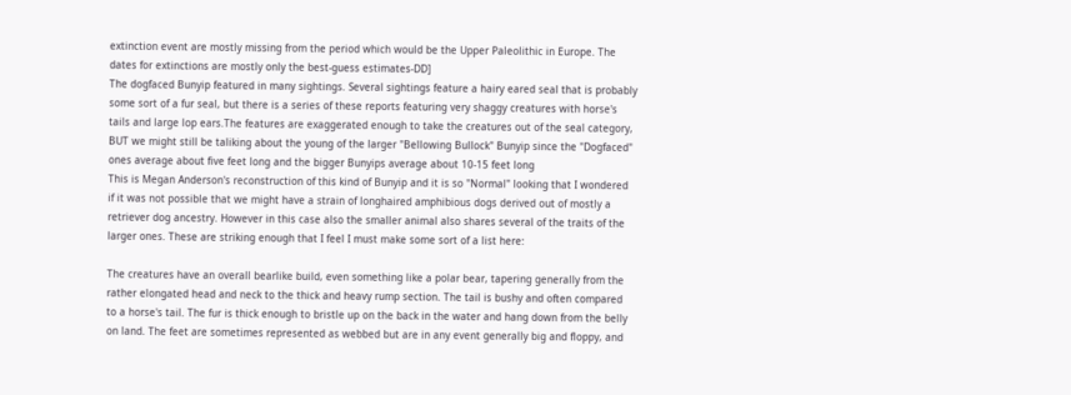extinction event are mostly missing from the period which would be the Upper Paleolithic in Europe. The dates for extinctions are mostly only the best-guess estimates-DD]
The dogfaced Bunyip featured in many sightings. Several sightings feature a hairy eared seal that is probably some sort of a fur seal, but there is a series of these reports featuring very shaggy creatures with horse's tails and large lop ears.The features are exaggerated enough to take the creatures out of the seal category, BUT we might still be taliking about the young of the larger "Bellowing Bullock" Bunyip since the "Dogfaced" ones average about five feet long and the bigger Bunyips average about 10-15 feet long
This is Megan Anderson's reconstruction of this kind of Bunyip and it is so "Normal" looking that I wondered if it was not possible that we might have a strain of longhaired amphibious dogs derived out of mostly a retriever dog ancestry. However in this case also the smaller animal also shares several of the traits of the larger ones. These are striking enough that I feel I must make some sort of a list here:

The creatures have an overall bearlike build, even something like a polar bear, tapering generally from the rather elongated head and neck to the thick and heavy rump section. The tail is bushy and often compared to a horse's tail. The fur is thick enough to bristle up on the back in the water and hang down from the belly on land. The feet are sometimes represented as webbed but are in any event generally big and floppy, and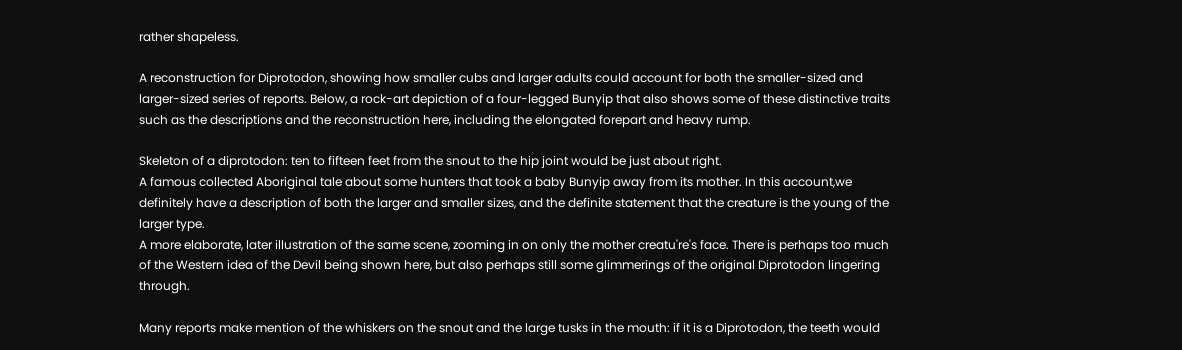rather shapeless.

A reconstruction for Diprotodon, showing how smaller cubs and larger adults could account for both the smaller-sized and larger-sized series of reports. Below, a rock-art depiction of a four-legged Bunyip that also shows some of these distinctive traits such as the descriptions and the reconstruction here, including the elongated forepart and heavy rump.

Skeleton of a diprotodon: ten to fifteen feet from the snout to the hip joint would be just about right.
A famous collected Aboriginal tale about some hunters that took a baby Bunyip away from its mother. In this account,we definitely have a description of both the larger and smaller sizes, and the definite statement that the creature is the young of the larger type.
A more elaborate, later illustration of the same scene, zooming in on only the mother creatu're's face. There is perhaps too much of the Western idea of the Devil being shown here, but also perhaps still some glimmerings of the original Diprotodon lingering through.

Many reports make mention of the whiskers on the snout and the large tusks in the mouth: if it is a Diprotodon, the teeth would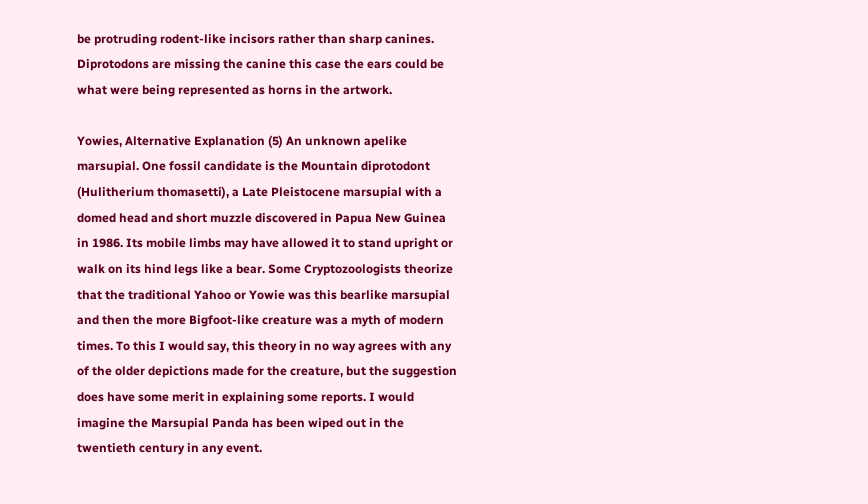be protruding rodent-like incisors rather than sharp canines. Diprotodons are missing the canine this case the ears could be what were being represented as horns in the artwork.

Yowies, Alternative Explanation (5) An unknown apelike marsupial. One fossil candidate is the Mountain diprotodont (Hulitherium thomasetti), a Late Pleistocene marsupial with a domed head and short muzzle discovered in Papua New Guinea in 1986. Its mobile limbs may have allowed it to stand upright or walk on its hind legs like a bear. Some Cryptozoologists theorize that the traditional Yahoo or Yowie was this bearlike marsupial and then the more Bigfoot-like creature was a myth of modern times. To this I would say, this theory in no way agrees with any of the older depictions made for the creature, but the suggestion does have some merit in explaining some reports. I would imagine the Marsupial Panda has been wiped out in the twentieth century in any event.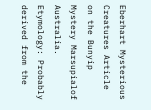Eberhart Mysterious Creatures Article on the Bunyip
Mystery Marsupialof Australia. Etymology: Probably derived from the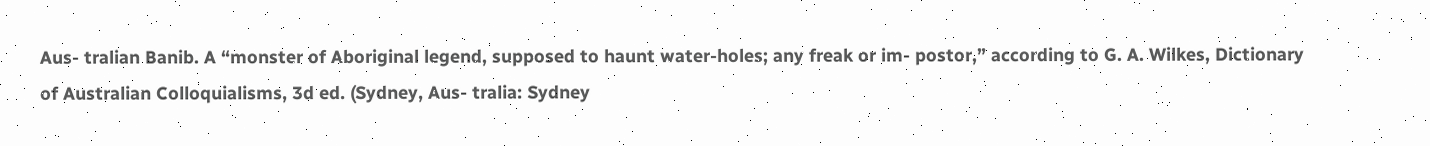Aus- tralian Banib. A “monster of Aboriginal legend, supposed to haunt water-holes; any freak or im- postor,” according to G. A. Wilkes, Dictionary of Australian Colloquialisms, 3d ed. (Sydney, Aus- tralia: Sydney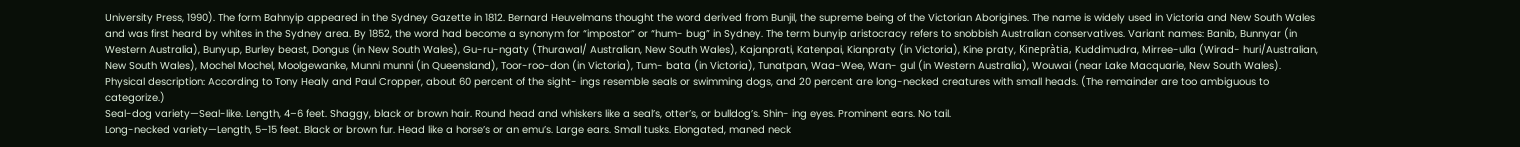University Press, 1990). The form Bahnyip appeared in the Sydney Gazette in 1812. Bernard Heuvelmans thought the word derived from Bunjil, the supreme being of the Victorian Aborigines. The name is widely used in Victoria and New South Wales and was first heard by whites in the Sydney area. By 1852, the word had become a synonym for “impostor” or “hum- bug” in Sydney. The term bunyip aristocracy refers to snobbish Australian conservatives. Variant names: Banib, Bunnyar (in Western Australia), Bunyup, Burley beast, Dongus (in New South Wales), Gu-ru-ngaty (Thurawal/ Australian, New South Wales), Kajanprati, Katenpai, Kianpraty (in Victoria), Kine praty, Kinepràtia, Kuddimudra, Mirree-ulla (Wirad- huri/Australian, New South Wales), Mochel Mochel, Moolgewanke, Munni munni (in Queensland), Toor-roo-don (in Victoria), Tum- bata (in Victoria), Tunatpan, Waa-Wee, Wan- gul (in Western Australia), Wouwai (near Lake Macquarie, New South Wales).
Physical description: According to Tony Healy and Paul Cropper, about 60 percent of the sight- ings resemble seals or swimming dogs, and 20 percent are long-necked creatures with small heads. (The remainder are too ambiguous to categorize.)
Seal-dog variety—Seal-like. Length, 4–6 feet. Shaggy, black or brown hair. Round head and whiskers like a seal’s, otter’s, or bulldog’s. Shin- ing eyes. Prominent ears. No tail.
Long-necked variety—Length, 5–15 feet. Black or brown fur. Head like a horse’s or an emu’s. Large ears. Small tusks. Elongated, maned neck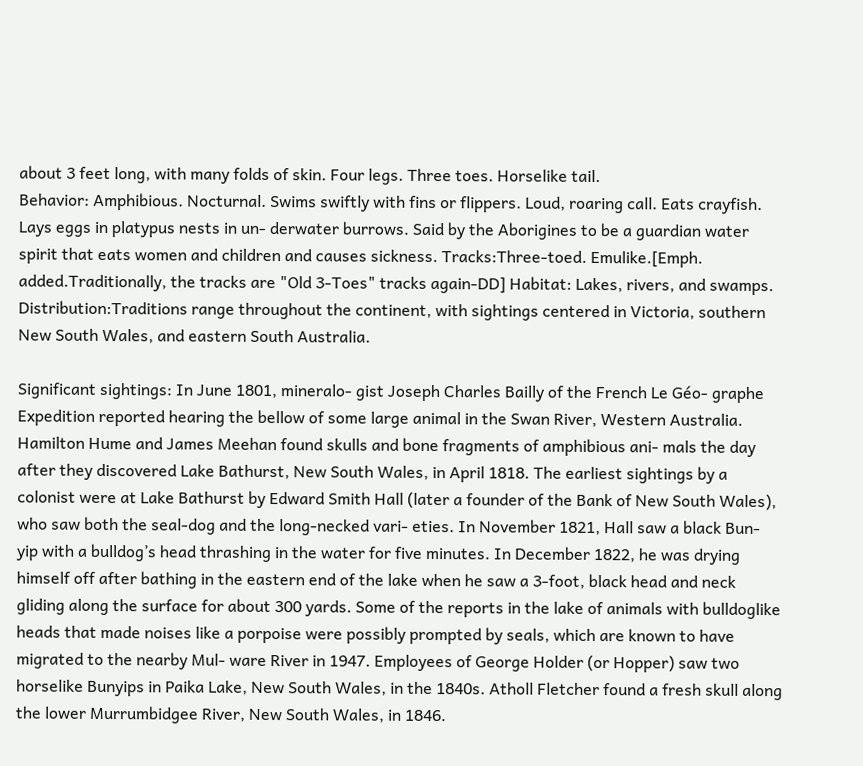about 3 feet long, with many folds of skin. Four legs. Three toes. Horselike tail.
Behavior: Amphibious. Nocturnal. Swims swiftly with fins or flippers. Loud, roaring call. Eats crayfish. Lays eggs in platypus nests in un- derwater burrows. Said by the Aborigines to be a guardian water spirit that eats women and children and causes sickness. Tracks:Three-toed. Emulike.[Emph. added.Traditionally, the tracks are "Old 3-Toes" tracks again-DD] Habitat: Lakes, rivers, and swamps. Distribution:Traditions range throughout the continent, with sightings centered in Victoria, southern New South Wales, and eastern South Australia.

Significant sightings: In June 1801, mineralo- gist Joseph Charles Bailly of the French Le Géo- graphe Expedition reported hearing the bellow of some large animal in the Swan River, Western Australia. Hamilton Hume and James Meehan found skulls and bone fragments of amphibious ani- mals the day after they discovered Lake Bathurst, New South Wales, in April 1818. The earliest sightings by a colonist were at Lake Bathurst by Edward Smith Hall (later a founder of the Bank of New South Wales), who saw both the seal-dog and the long-necked vari- eties. In November 1821, Hall saw a black Bun- yip with a bulldog’s head thrashing in the water for five minutes. In December 1822, he was drying himself off after bathing in the eastern end of the lake when he saw a 3-foot, black head and neck gliding along the surface for about 300 yards. Some of the reports in the lake of animals with bulldoglike heads that made noises like a porpoise were possibly prompted by seals, which are known to have migrated to the nearby Mul- ware River in 1947. Employees of George Holder (or Hopper) saw two horselike Bunyips in Paika Lake, New South Wales, in the 1840s. Atholl Fletcher found a fresh skull along the lower Murrumbidgee River, New South Wales, in 1846.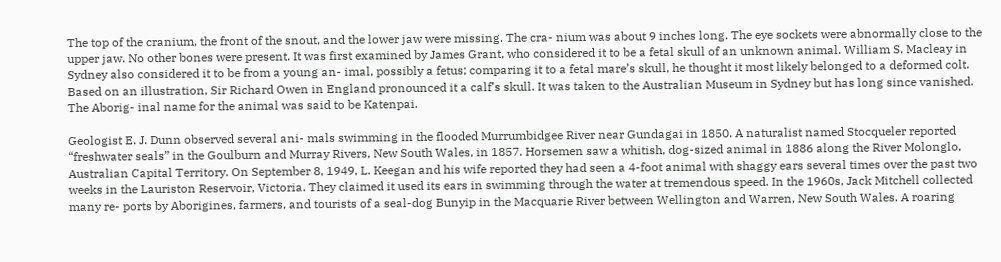The top of the cranium, the front of the snout, and the lower jaw were missing. The cra- nium was about 9 inches long. The eye sockets were abnormally close to the upper jaw. No other bones were present. It was first examined by James Grant, who considered it to be a fetal skull of an unknown animal. William S. Macleay in Sydney also considered it to be from a young an- imal, possibly a fetus; comparing it to a fetal mare’s skull, he thought it most likely belonged to a deformed colt. Based on an illustration, Sir Richard Owen in England pronounced it a calf’s skull. It was taken to the Australian Museum in Sydney but has long since vanished. The Aborig- inal name for the animal was said to be Katenpai.

Geologist E. J. Dunn observed several ani- mals swimming in the flooded Murrumbidgee River near Gundagai in 1850. A naturalist named Stocqueler reported “freshwater seals” in the Goulburn and Murray Rivers, New South Wales, in 1857. Horsemen saw a whitish, dog-sized animal in 1886 along the River Molonglo, Australian Capital Territory. On September 8, 1949, L. Keegan and his wife reported they had seen a 4-foot animal with shaggy ears several times over the past two weeks in the Lauriston Reservoir, Victoria. They claimed it used its ears in swimming through the water at tremendous speed. In the 1960s, Jack Mitchell collected many re- ports by Aborigines, farmers, and tourists of a seal-dog Bunyip in the Macquarie River between Wellington and Warren, New South Wales. A roaring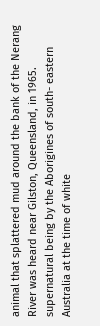animal that splattered mud around the bank of the Nerang River was heard near Gilston, Queensland, in 1965. supernatural being by the Aborigines of south- eastern Australia at the time of white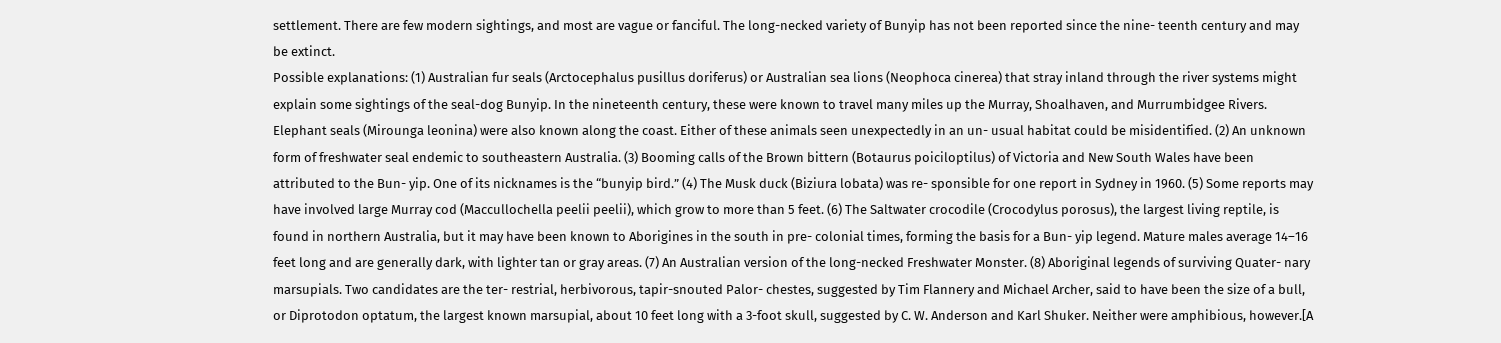settlement. There are few modern sightings, and most are vague or fanciful. The long-necked variety of Bunyip has not been reported since the nine- teenth century and may be extinct.
Possible explanations: (1) Australian fur seals (Arctocephalus pusillus doriferus) or Australian sea lions (Neophoca cinerea) that stray inland through the river systems might explain some sightings of the seal-dog Bunyip. In the nineteenth century, these were known to travel many miles up the Murray, Shoalhaven, and Murrumbidgee Rivers. Elephant seals (Mirounga leonina) were also known along the coast. Either of these animals seen unexpectedly in an un- usual habitat could be misidentified. (2) An unknown form of freshwater seal endemic to southeastern Australia. (3) Booming calls of the Brown bittern (Botaurus poiciloptilus) of Victoria and New South Wales have been attributed to the Bun- yip. One of its nicknames is the “bunyip bird.” (4) The Musk duck (Biziura lobata) was re- sponsible for one report in Sydney in 1960. (5) Some reports may have involved large Murray cod (Maccullochella peelii peelii), which grow to more than 5 feet. (6) The Saltwater crocodile (Crocodylus porosus), the largest living reptile, is found in northern Australia, but it may have been known to Aborigines in the south in pre- colonial times, forming the basis for a Bun- yip legend. Mature males average 14–16 feet long and are generally dark, with lighter tan or gray areas. (7) An Australian version of the long-necked Freshwater Monster. (8) Aboriginal legends of surviving Quater- nary marsupials. Two candidates are the ter- restrial, herbivorous, tapir-snouted Palor- chestes, suggested by Tim Flannery and Michael Archer, said to have been the size of a bull, or Diprotodon optatum, the largest known marsupial, about 10 feet long with a 3-foot skull, suggested by C. W. Anderson and Karl Shuker. Neither were amphibious, however.[A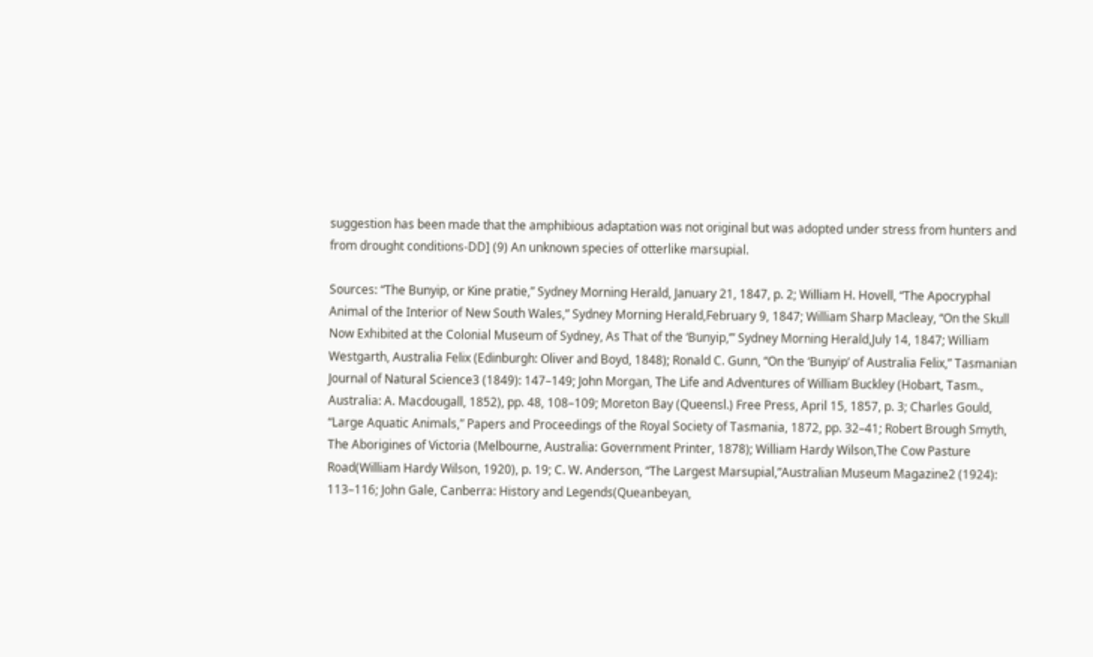suggestion has been made that the amphibious adaptation was not original but was adopted under stress from hunters and from drought conditions-DD] (9) An unknown species of otterlike marsupial.

Sources: “The Bunyip, or Kine pratie,” Sydney Morning Herald, January 21, 1847, p. 2; William H. Hovell, “The Apocryphal Animal of the Interior of New South Wales,” Sydney Morning Herald,February 9, 1847; William Sharp Macleay, “On the Skull Now Exhibited at the Colonial Museum of Sydney, As That of the ‘Bunyip,’” Sydney Morning Herald,July 14, 1847; William Westgarth, Australia Felix (Edinburgh: Oliver and Boyd, 1848); Ronald C. Gunn, “On the ‘Bunyip’ of Australia Felix,” Tasmanian Journal of Natural Science3 (1849): 147–149; John Morgan, The Life and Adventures of William Buckley (Hobart, Tasm., Australia: A. Macdougall, 1852), pp. 48, 108–109; Moreton Bay (Queensl.) Free Press, April 15, 1857, p. 3; Charles Gould, “Large Aquatic Animals,” Papers and Proceedings of the Royal Society of Tasmania, 1872, pp. 32–41; Robert Brough Smyth, The Aborigines of Victoria (Melbourne, Australia: Government Printer, 1878); William Hardy Wilson,The Cow Pasture Road(William Hardy Wilson, 1920), p. 19; C. W. Anderson, “The Largest Marsupial,”Australian Museum Magazine2 (1924): 113–116; John Gale, Canberra: History and Legends(Queanbeyan,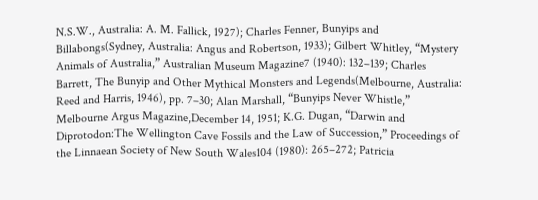N.S.W., Australia: A. M. Fallick, 1927); Charles Fenner, Bunyips and Billabongs(Sydney, Australia: Angus and Robertson, 1933); Gilbert Whitley, “Mystery Animals of Australia,” Australian Museum Magazine7 (1940): 132–139; Charles Barrett, The Bunyip and Other Mythical Monsters and Legends(Melbourne, Australia: Reed and Harris, 1946), pp. 7–30; Alan Marshall, “Bunyips Never Whistle,” Melbourne Argus Magazine,December 14, 1951; K.G. Dugan, “Darwin and Diprotodon:The Wellington Cave Fossils and the Law of Succession,” Proceedings of the Linnaean Society of New South Wales104 (1980): 265–272; Patricia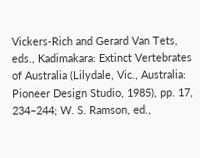Vickers-Rich and Gerard Van Tets, eds., Kadimakara: Extinct Vertebrates of Australia (Lilydale, Vic., Australia: Pioneer Design Studio, 1985), pp. 17, 234–244; W. S. Ramson, ed.,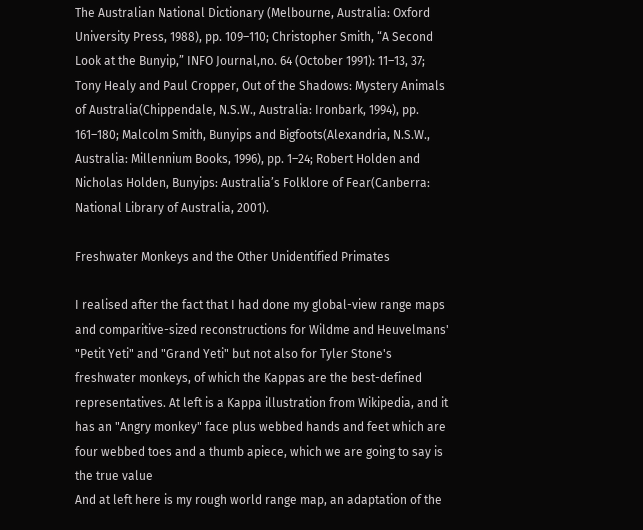The Australian National Dictionary (Melbourne, Australia: Oxford University Press, 1988), pp. 109–110; Christopher Smith, “A Second Look at the Bunyip,” INFO Journal,no. 64 (October 1991): 11–13, 37; Tony Healy and Paul Cropper, Out of the Shadows: Mystery Animals of Australia(Chippendale, N.S.W., Australia: Ironbark, 1994), pp. 161–180; Malcolm Smith, Bunyips and Bigfoots(Alexandria, N.S.W., Australia: Millennium Books, 1996), pp. 1–24; Robert Holden and Nicholas Holden, Bunyips: Australia’s Folklore of Fear(Canberra: National Library of Australia, 2001).

Freshwater Monkeys and the Other Unidentified Primates

I realised after the fact that I had done my global-view range maps and comparitive-sized reconstructions for Wildme and Heuvelmans' "Petit Yeti" and "Grand Yeti" but not also for Tyler Stone's freshwater monkeys, of which the Kappas are the best-defined representatives. At left is a Kappa illustration from Wikipedia, and it has an "Angry monkey" face plus webbed hands and feet which are four webbed toes and a thumb apiece, which we are going to say is the true value
And at left here is my rough world range map, an adaptation of the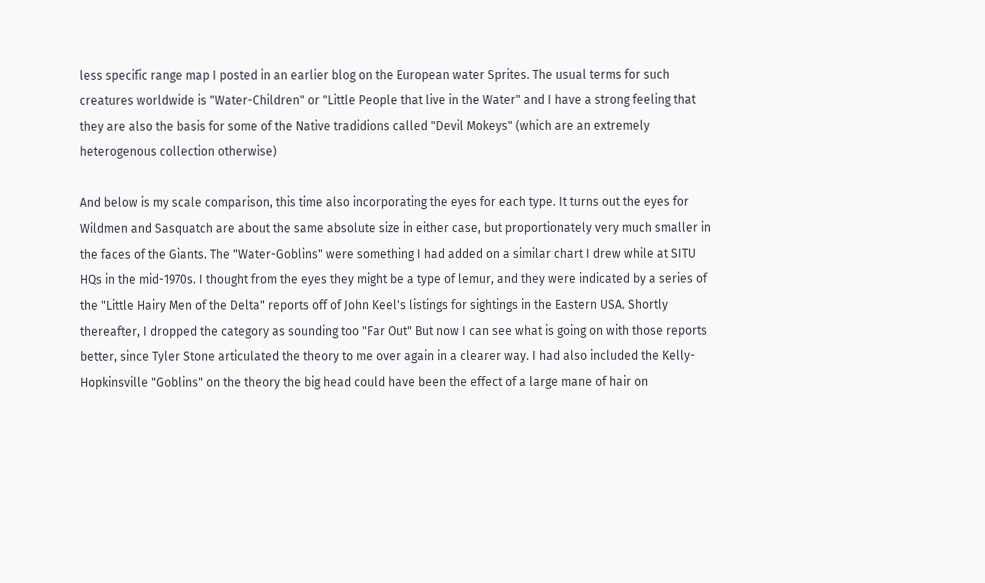less specific range map I posted in an earlier blog on the European water Sprites. The usual terms for such creatures worldwide is "Water-Children" or "Little People that live in the Water" and I have a strong feeling that they are also the basis for some of the Native tradidions called "Devil Mokeys" (which are an extremely heterogenous collection otherwise)

And below is my scale comparison, this time also incorporating the eyes for each type. It turns out the eyes for Wildmen and Sasquatch are about the same absolute size in either case, but proportionately very much smaller in the faces of the Giants. The "Water-Goblins" were something I had added on a similar chart I drew while at SITU HQs in the mid-1970s. I thought from the eyes they might be a type of lemur, and they were indicated by a series of the "Little Hairy Men of the Delta" reports off of John Keel's listings for sightings in the Eastern USA. Shortly thereafter, I dropped the category as sounding too "Far Out" But now I can see what is going on with those reports better, since Tyler Stone articulated the theory to me over again in a clearer way. I had also included the Kelly-Hopkinsville "Goblins" on the theory the big head could have been the effect of a large mane of hair on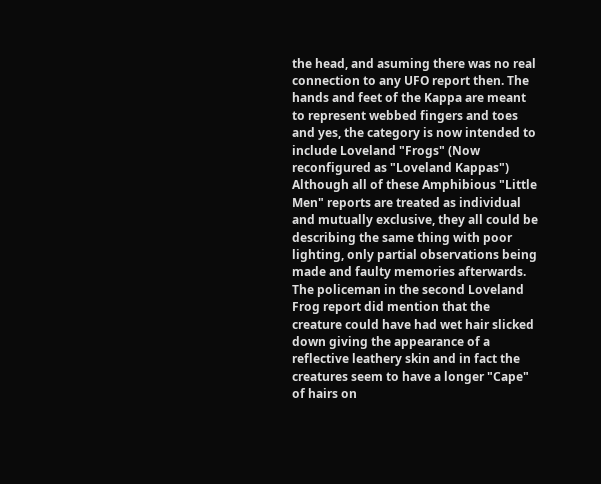the head, and asuming there was no real connection to any UFO report then. The hands and feet of the Kappa are meant to represent webbed fingers and toes and yes, the category is now intended to include Loveland "Frogs" (Now reconfigured as "Loveland Kappas")
Although all of these Amphibious "Little Men" reports are treated as individual and mutually exclusive, they all could be describing the same thing with poor lighting, only partial observations being made and faulty memories afterwards. The policeman in the second Loveland Frog report did mention that the creature could have had wet hair slicked down giving the appearance of a reflective leathery skin and in fact the creatures seem to have a longer "Cape" of hairs on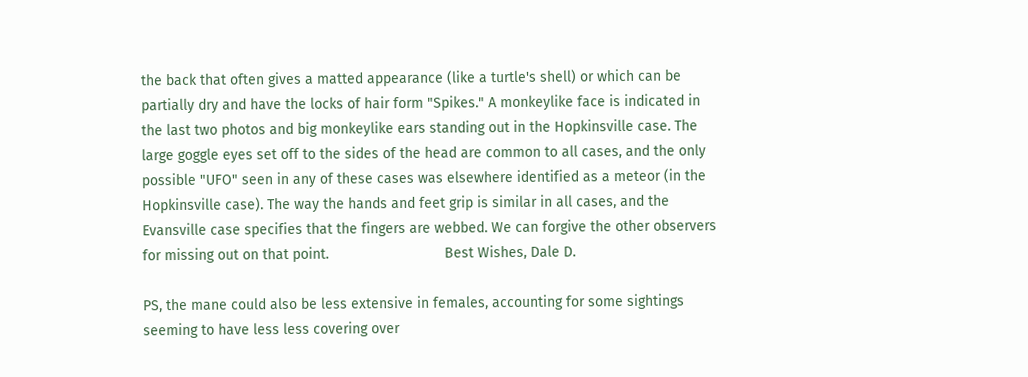the back that often gives a matted appearance (like a turtle's shell) or which can be partially dry and have the locks of hair form "Spikes." A monkeylike face is indicated in the last two photos and big monkeylike ears standing out in the Hopkinsville case. The large goggle eyes set off to the sides of the head are common to all cases, and the only possible "UFO" seen in any of these cases was elsewhere identified as a meteor (in the Hopkinsville case). The way the hands and feet grip is similar in all cases, and the Evansville case specifies that the fingers are webbed. We can forgive the other observers for missing out on that point.                             Best Wishes, Dale D.

PS, the mane could also be less extensive in females, accounting for some sightings seeming to have less less covering over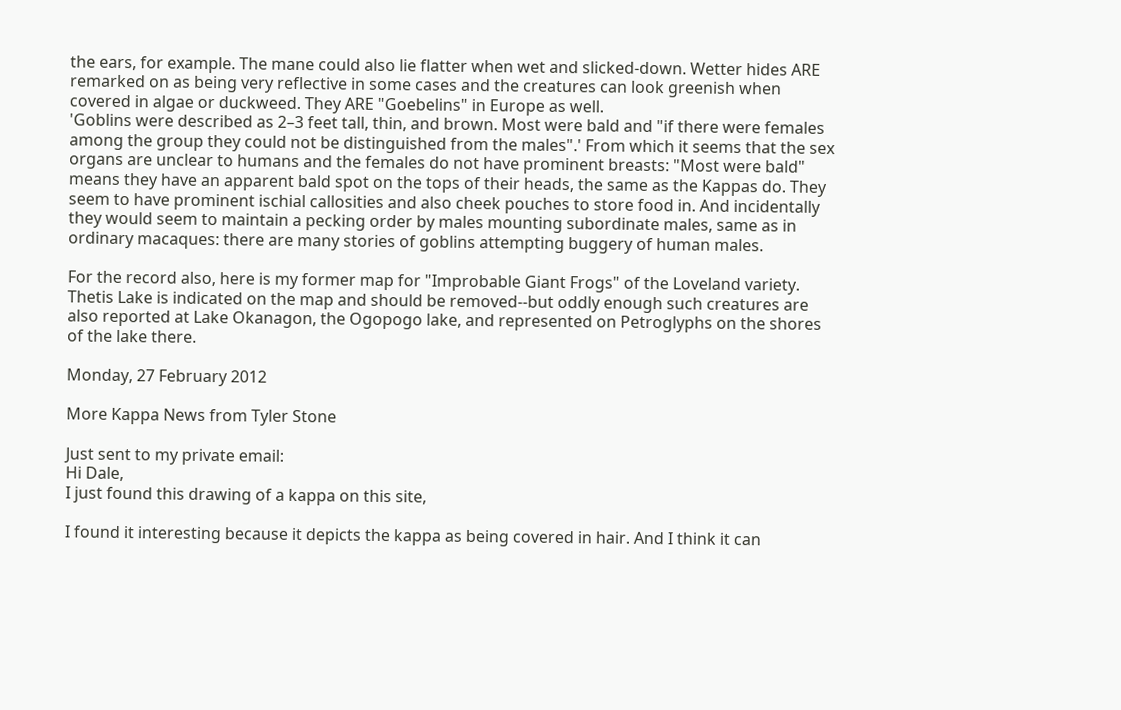the ears, for example. The mane could also lie flatter when wet and slicked-down. Wetter hides ARE remarked on as being very reflective in some cases and the creatures can look greenish when covered in algae or duckweed. They ARE "Goebelins" in Europe as well.
'Goblins were described as 2–3 feet tall, thin, and brown. Most were bald and "if there were females among the group they could not be distinguished from the males".' From which it seems that the sex organs are unclear to humans and the females do not have prominent breasts: "Most were bald" means they have an apparent bald spot on the tops of their heads, the same as the Kappas do. They seem to have prominent ischial callosities and also cheek pouches to store food in. And incidentally they would seem to maintain a pecking order by males mounting subordinate males, same as in ordinary macaques: there are many stories of goblins attempting buggery of human males.

For the record also, here is my former map for "Improbable Giant Frogs" of the Loveland variety. Thetis Lake is indicated on the map and should be removed--but oddly enough such creatures are also reported at Lake Okanagon, the Ogopogo lake, and represented on Petroglyphs on the shores of the lake there.

Monday, 27 February 2012

More Kappa News from Tyler Stone

Just sent to my private email:
Hi Dale,
I just found this drawing of a kappa on this site,

I found it interesting because it depicts the kappa as being covered in hair. And I think it can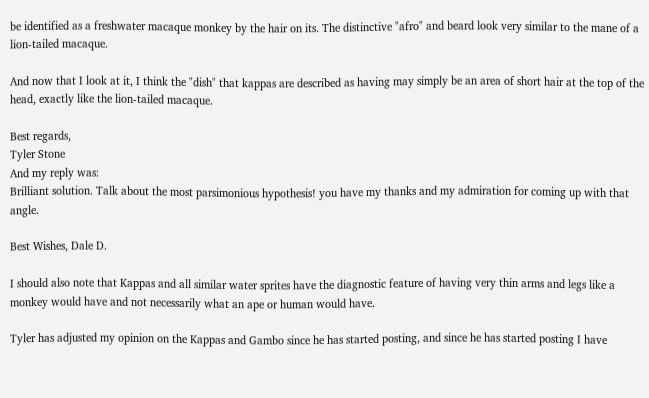be identified as a freshwater macaque monkey by the hair on its. The distinctive "afro" and beard look very similar to the mane of a lion-tailed macaque.

And now that I look at it, I think the "dish" that kappas are described as having may simply be an area of short hair at the top of the head, exactly like the lion-tailed macaque.

Best regards,
Tyler Stone
And my reply was:
Brilliant solution. Talk about the most parsimonious hypothesis! you have my thanks and my admiration for coming up with that angle.

Best Wishes, Dale D.

I should also note that Kappas and all similar water sprites have the diagnostic feature of having very thin arms and legs like a monkey would have and not necessarily what an ape or human would have.

Tyler has adjusted my opinion on the Kappas and Gambo since he has started posting, and since he has started posting I have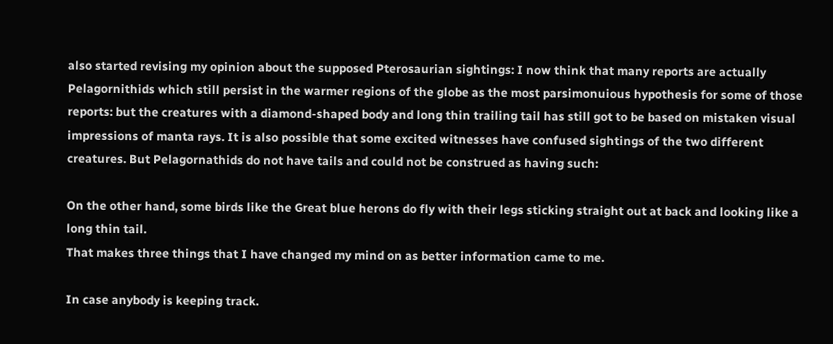also started revising my opinion about the supposed Pterosaurian sightings: I now think that many reports are actually Pelagornithids which still persist in the warmer regions of the globe as the most parsimonuious hypothesis for some of those reports: but the creatures with a diamond-shaped body and long thin trailing tail has still got to be based on mistaken visual impressions of manta rays. It is also possible that some excited witnesses have confused sightings of the two different creatures. But Pelagornathids do not have tails and could not be construed as having such:

On the other hand, some birds like the Great blue herons do fly with their legs sticking straight out at back and looking like a long thin tail.
That makes three things that I have changed my mind on as better information came to me.

In case anybody is keeping track.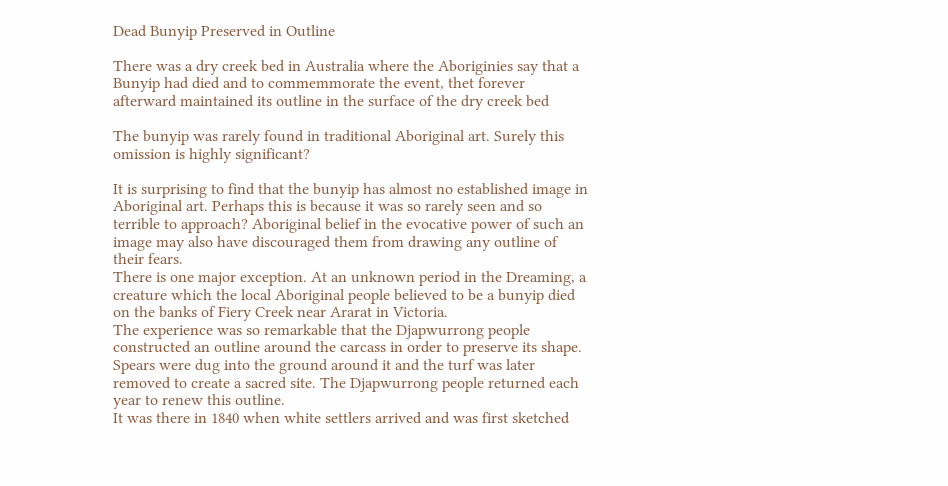Dead Bunyip Preserved in Outline

There was a dry creek bed in Australia where the Aboriginies say that a Bunyip had died and to commemmorate the event, thet forever afterward maintained its outline in the surface of the dry creek bed

The bunyip was rarely found in traditional Aboriginal art. Surely this omission is highly significant?

It is surprising to find that the bunyip has almost no established image in Aboriginal art. Perhaps this is because it was so rarely seen and so terrible to approach? Aboriginal belief in the evocative power of such an image may also have discouraged them from drawing any outline of their fears.
There is one major exception. At an unknown period in the Dreaming, a creature which the local Aboriginal people believed to be a bunyip died on the banks of Fiery Creek near Ararat in Victoria.
The experience was so remarkable that the Djapwurrong people constructed an outline around the carcass in order to preserve its shape. Spears were dug into the ground around it and the turf was later removed to create a sacred site. The Djapwurrong people returned each year to renew this outline.
It was there in 1840 when white settlers arrived and was first sketched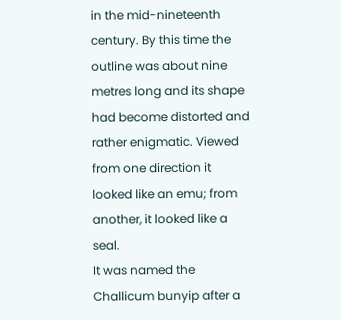in the mid-nineteenth century. By this time the outline was about nine metres long and its shape had become distorted and rather enigmatic. Viewed from one direction it looked like an emu; from another, it looked like a seal.
It was named the Challicum bunyip after a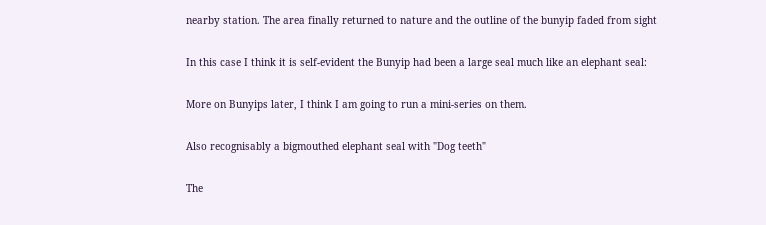nearby station. The area finally returned to nature and the outline of the bunyip faded from sight

In this case I think it is self-evident the Bunyip had been a large seal much like an elephant seal:

More on Bunyips later, I think I am going to run a mini-series on them.

Also recognisably a bigmouthed elephant seal with "Dog teeth"

The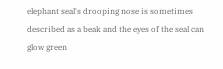elephant seal's drooping nose is sometimes described as a beak and the eyes of the seal can glow green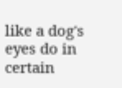like a dog's eyes do in certain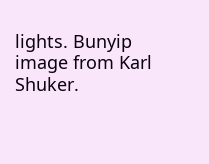lights. Bunyip image from Karl Shuker.